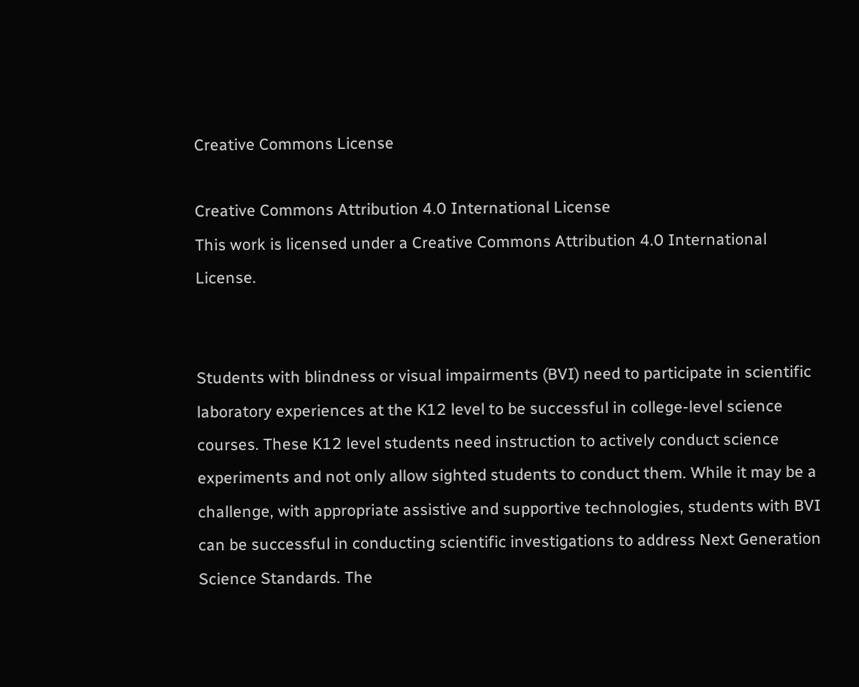Creative Commons License

Creative Commons Attribution 4.0 International License
This work is licensed under a Creative Commons Attribution 4.0 International License.


Students with blindness or visual impairments (BVI) need to participate in scientific laboratory experiences at the K12 level to be successful in college-level science courses. These K12 level students need instruction to actively conduct science experiments and not only allow sighted students to conduct them. While it may be a challenge, with appropriate assistive and supportive technologies, students with BVI can be successful in conducting scientific investigations to address Next Generation Science Standards. The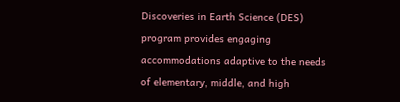Discoveries in Earth Science (DES) program provides engaging accommodations adaptive to the needs of elementary, middle, and high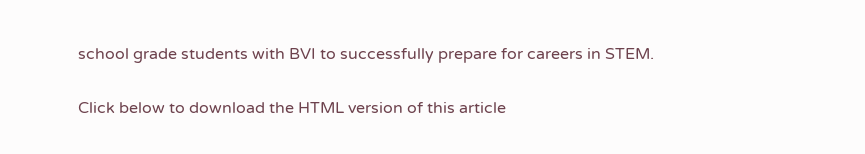school grade students with BVI to successfully prepare for careers in STEM.

Click below to download the HTML version of this article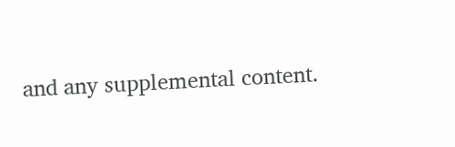and any supplemental content.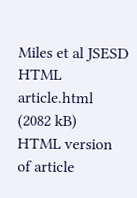Miles et al JSESD HTML article.html (2082 kB)
HTML version of article